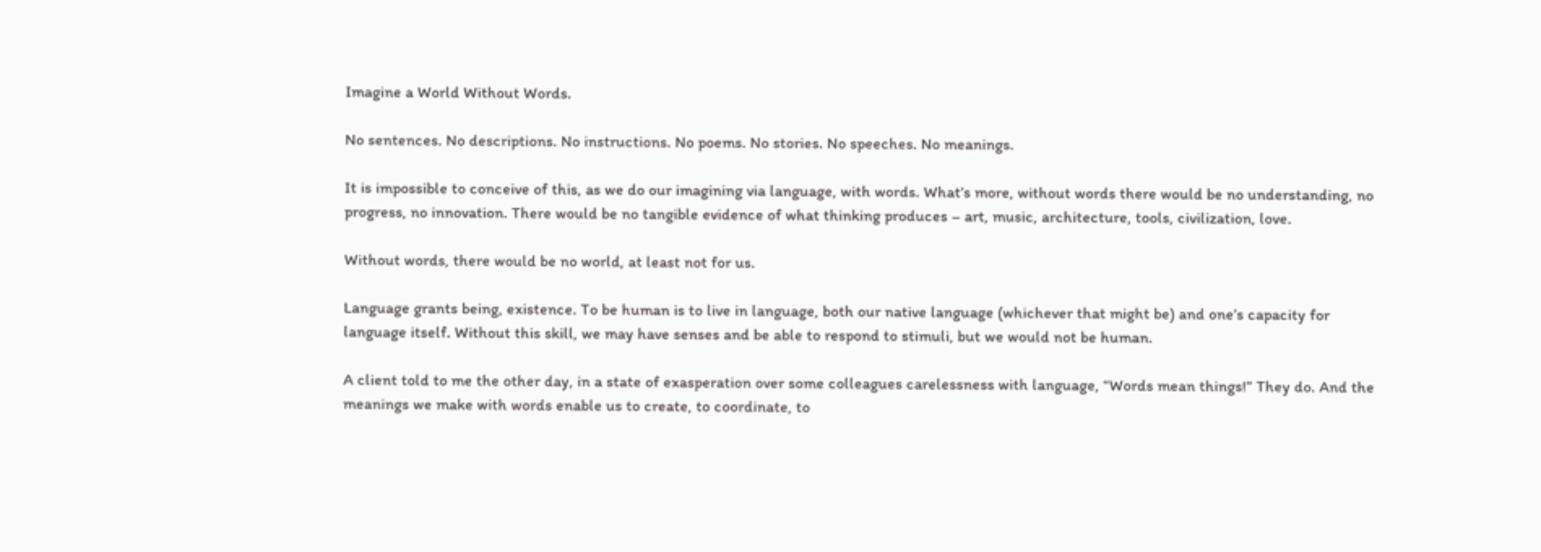Imagine a World Without Words.

No sentences. No descriptions. No instructions. No poems. No stories. No speeches. No meanings.

It is impossible to conceive of this, as we do our imagining via language, with words. What’s more, without words there would be no understanding, no progress, no innovation. There would be no tangible evidence of what thinking produces – art, music, architecture, tools, civilization, love.

Without words, there would be no world, at least not for us.

Language grants being, existence. To be human is to live in language, both our native language (whichever that might be) and one’s capacity for language itself. Without this skill, we may have senses and be able to respond to stimuli, but we would not be human.

A client told to me the other day, in a state of exasperation over some colleagues carelessness with language, “Words mean things!” They do. And the meanings we make with words enable us to create, to coordinate, to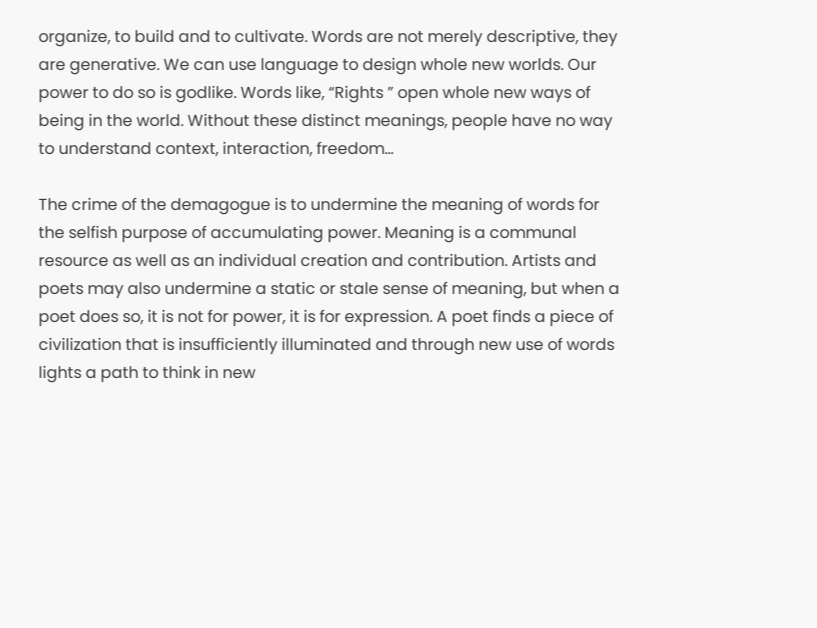organize, to build and to cultivate. Words are not merely descriptive, they are generative. We can use language to design whole new worlds. Our power to do so is godlike. Words like, “Rights ” open whole new ways of being in the world. Without these distinct meanings, people have no way to understand context, interaction, freedom…

The crime of the demagogue is to undermine the meaning of words for the selfish purpose of accumulating power. Meaning is a communal resource as well as an individual creation and contribution. Artists and poets may also undermine a static or stale sense of meaning, but when a poet does so, it is not for power, it is for expression. A poet finds a piece of civilization that is insufficiently illuminated and through new use of words lights a path to think in new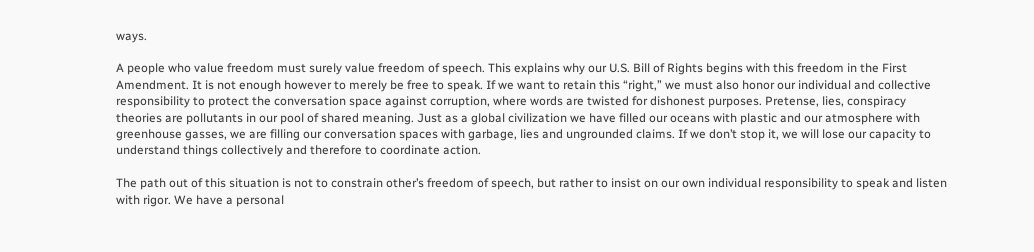ways.

A people who value freedom must surely value freedom of speech. This explains why our U.S. Bill of Rights begins with this freedom in the First Amendment. It is not enough however to merely be free to speak. If we want to retain this “right,” we must also honor our individual and collective responsibility to protect the conversation space against corruption, where words are twisted for dishonest purposes. Pretense, lies, conspiracy theories are pollutants in our pool of shared meaning. Just as a global civilization we have filled our oceans with plastic and our atmosphere with greenhouse gasses, we are filling our conversation spaces with garbage, lies and ungrounded claims. If we don’t stop it, we will lose our capacity to understand things collectively and therefore to coordinate action.

The path out of this situation is not to constrain other’s freedom of speech, but rather to insist on our own individual responsibility to speak and listen with rigor. We have a personal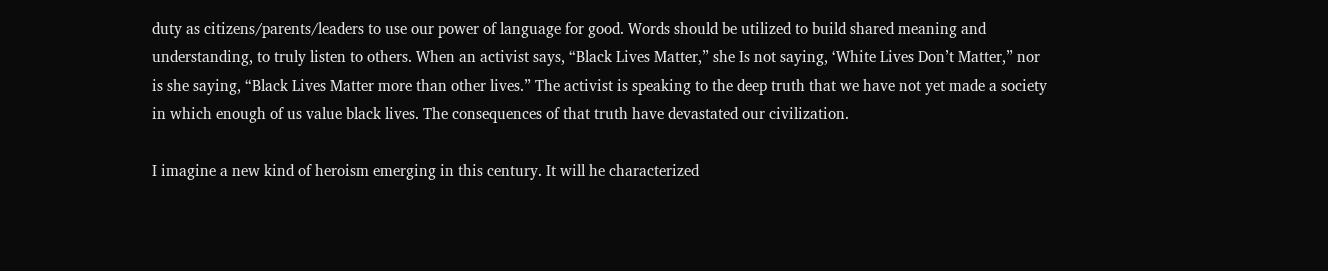duty as citizens/parents/leaders to use our power of language for good. Words should be utilized to build shared meaning and understanding, to truly listen to others. When an activist says, “Black Lives Matter,” she Is not saying, ‘White Lives Don’t Matter,” nor is she saying, “Black Lives Matter more than other lives.” The activist is speaking to the deep truth that we have not yet made a society in which enough of us value black lives. The consequences of that truth have devastated our civilization.

I imagine a new kind of heroism emerging in this century. It will he characterized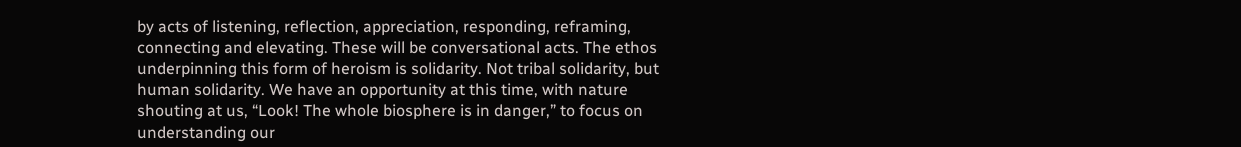by acts of listening, reflection, appreciation, responding, reframing, connecting and elevating. These will be conversational acts. The ethos underpinning this form of heroism is solidarity. Not tribal solidarity, but human solidarity. We have an opportunity at this time, with nature shouting at us, “Look! The whole biosphere is in danger,” to focus on understanding our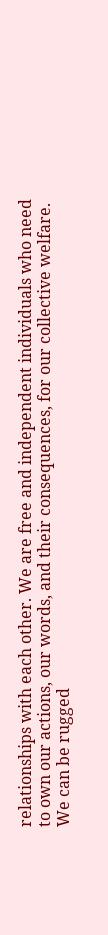relationships with each other. We are free and independent individuals who need to own our actions, our words, and their consequences, for our collective welfare. We can be rugged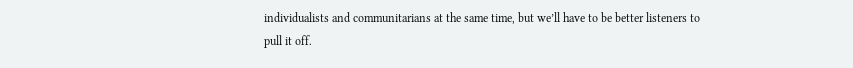individualists and communitarians at the same time, but we’ll have to be better listeners to pull it off.